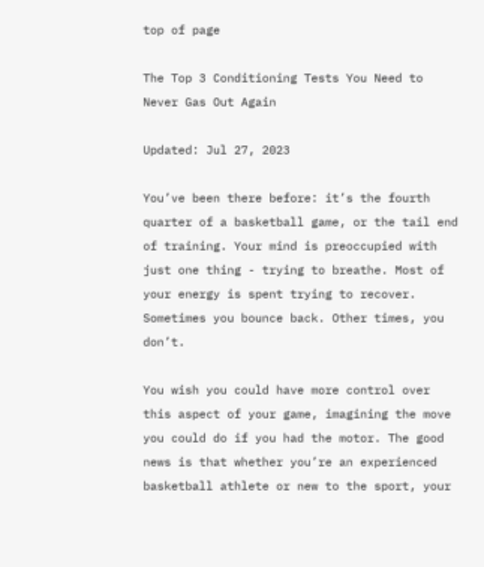top of page

The Top 3 Conditioning Tests You Need to Never Gas Out Again

Updated: Jul 27, 2023

You’ve been there before: it’s the fourth quarter of a basketball game, or the tail end of training. Your mind is preoccupied with just one thing - trying to breathe. Most of your energy is spent trying to recover. Sometimes you bounce back. Other times, you don’t.

You wish you could have more control over this aspect of your game, imagining the move you could do if you had the motor. The good news is that whether you’re an experienced basketball athlete or new to the sport, your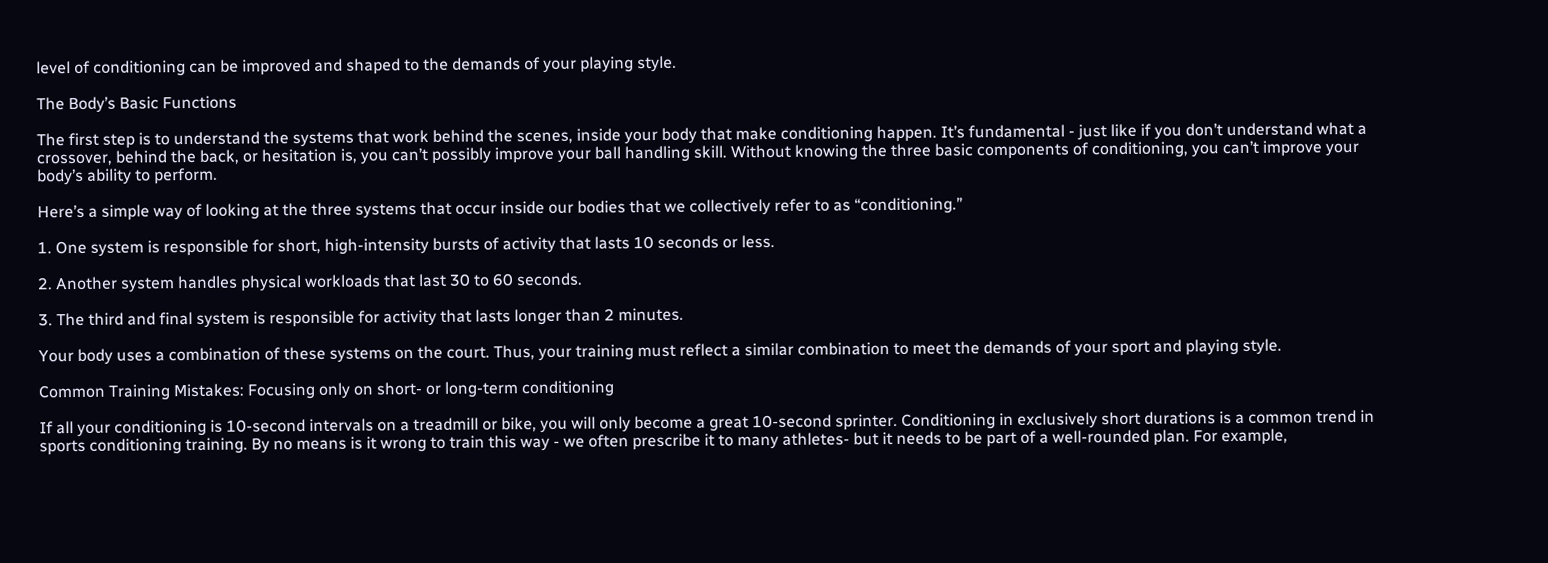level of conditioning can be improved and shaped to the demands of your playing style.

The Body’s Basic Functions

The first step is to understand the systems that work behind the scenes, inside your body that make conditioning happen. It’s fundamental - just like if you don’t understand what a crossover, behind the back, or hesitation is, you can’t possibly improve your ball handling skill. Without knowing the three basic components of conditioning, you can’t improve your body’s ability to perform.

Here’s a simple way of looking at the three systems that occur inside our bodies that we collectively refer to as “conditioning.”

1. One system is responsible for short, high-intensity bursts of activity that lasts 10 seconds or less.

2. Another system handles physical workloads that last 30 to 60 seconds.

3. The third and final system is responsible for activity that lasts longer than 2 minutes.

Your body uses a combination of these systems on the court. Thus, your training must reflect a similar combination to meet the demands of your sport and playing style.

Common Training Mistakes: Focusing only on short- or long-term conditioning

If all your conditioning is 10-second intervals on a treadmill or bike, you will only become a great 10-second sprinter. Conditioning in exclusively short durations is a common trend in sports conditioning training. By no means is it wrong to train this way - we often prescribe it to many athletes- but it needs to be part of a well-rounded plan. For example,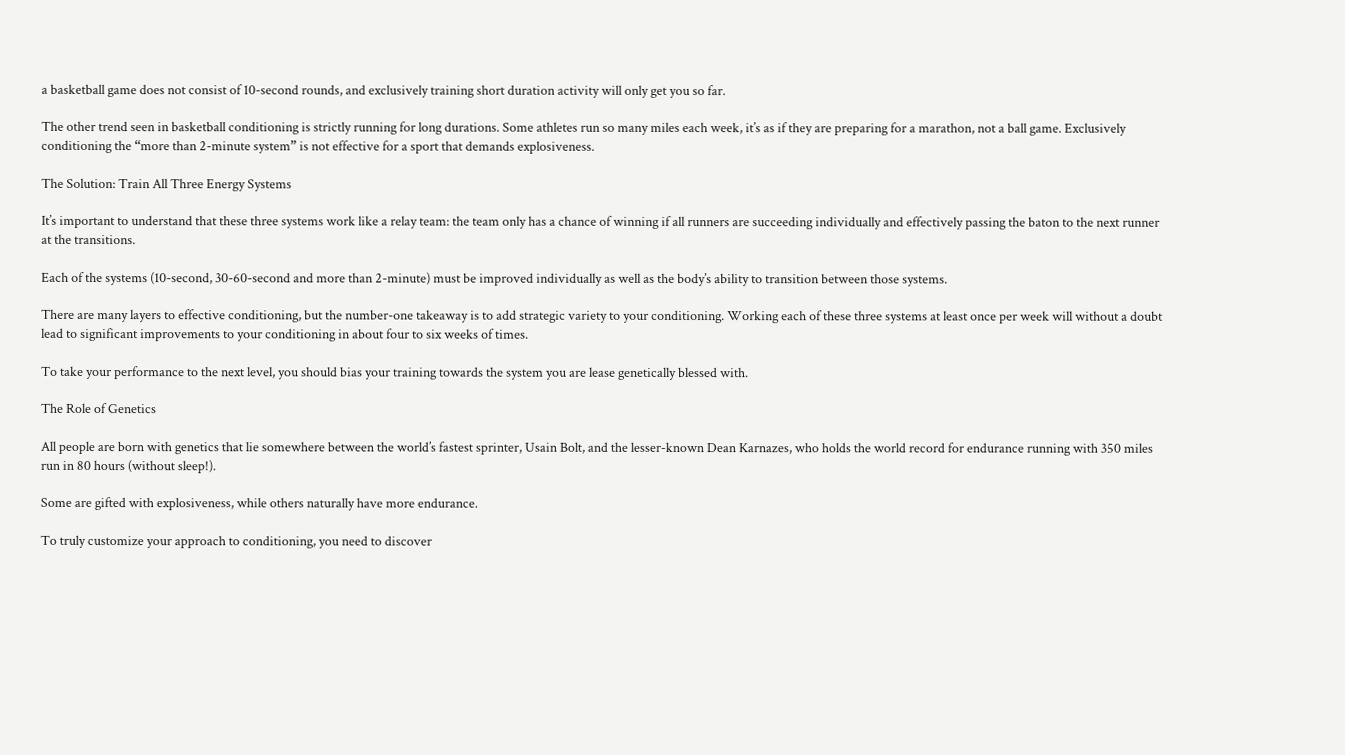a basketball game does not consist of 10-second rounds, and exclusively training short duration activity will only get you so far.

The other trend seen in basketball conditioning is strictly running for long durations. Some athletes run so many miles each week, it’s as if they are preparing for a marathon, not a ball game. Exclusively conditioning the “more than 2-minute system” is not effective for a sport that demands explosiveness.

The Solution: Train All Three Energy Systems

It’s important to understand that these three systems work like a relay team: the team only has a chance of winning if all runners are succeeding individually and effectively passing the baton to the next runner at the transitions.

Each of the systems (10-second, 30-60-second and more than 2-minute) must be improved individually as well as the body’s ability to transition between those systems.

There are many layers to effective conditioning, but the number-one takeaway is to add strategic variety to your conditioning. Working each of these three systems at least once per week will without a doubt lead to significant improvements to your conditioning in about four to six weeks of times.

To take your performance to the next level, you should bias your training towards the system you are lease genetically blessed with.

The Role of Genetics

All people are born with genetics that lie somewhere between the world’s fastest sprinter, Usain Bolt, and the lesser-known Dean Karnazes, who holds the world record for endurance running with 350 miles run in 80 hours (without sleep!).

Some are gifted with explosiveness, while others naturally have more endurance.

To truly customize your approach to conditioning, you need to discover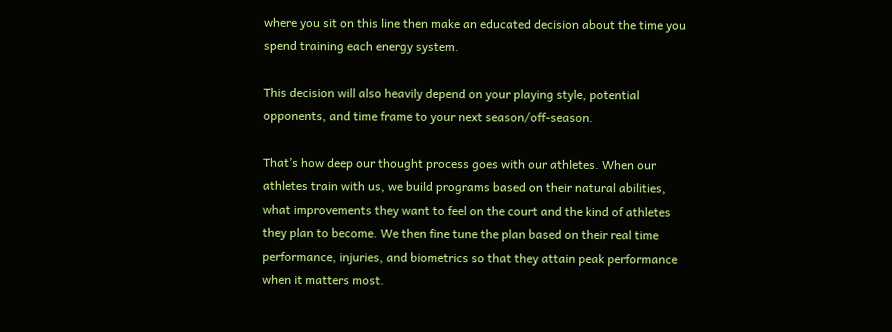where you sit on this line then make an educated decision about the time you spend training each energy system.

This decision will also heavily depend on your playing style, potential opponents, and time frame to your next season/off-season.

That’s how deep our thought process goes with our athletes. When our athletes train with us, we build programs based on their natural abilities, what improvements they want to feel on the court and the kind of athletes they plan to become. We then fine tune the plan based on their real time performance, injuries, and biometrics so that they attain peak performance when it matters most.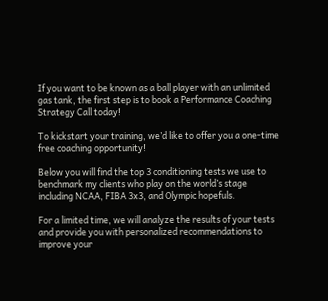If you want to be known as a ball player with an unlimited gas tank, the first step is to book a Performance Coaching Strategy Call today!

To kickstart your training, we’d like to offer you a one-time free coaching opportunity!

Below you will find the top 3 conditioning tests we use to benchmark my clients who play on the world’s stage including NCAA, FIBA 3x3, and Olympic hopefuls.

For a limited time, we will analyze the results of your tests and provide you with personalized recommendations to improve your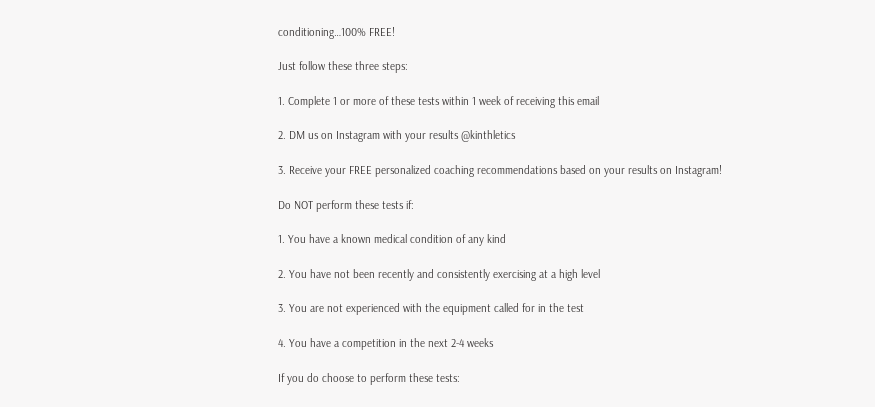conditioning…100% FREE!

Just follow these three steps:

1. Complete 1 or more of these tests within 1 week of receiving this email

2. DM us on Instagram with your results @kinthletics

3. Receive your FREE personalized coaching recommendations based on your results on Instagram!

Do NOT perform these tests if:

1. You have a known medical condition of any kind

2. You have not been recently and consistently exercising at a high level

3. You are not experienced with the equipment called for in the test

4. You have a competition in the next 2-4 weeks

If you do choose to perform these tests: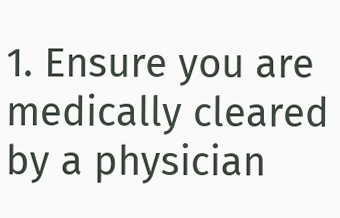1. Ensure you are medically cleared by a physician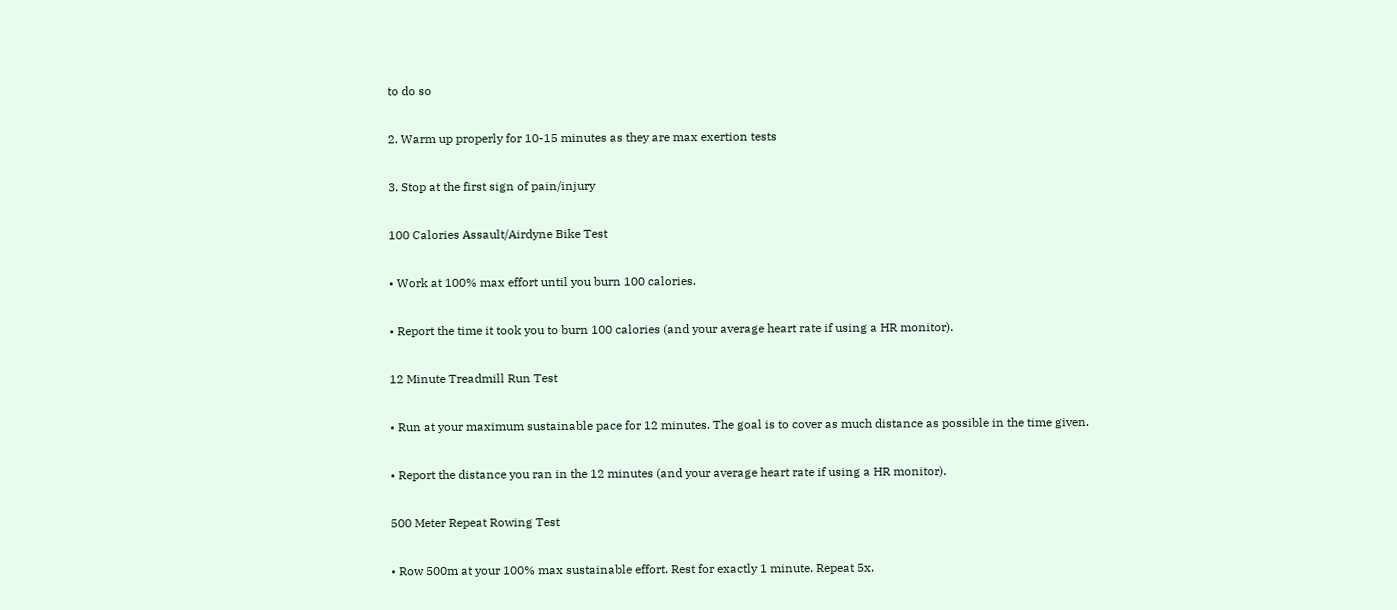to do so

2. Warm up properly for 10-15 minutes as they are max exertion tests

3. Stop at the first sign of pain/injury

100 Calories Assault/Airdyne Bike Test

• Work at 100% max effort until you burn 100 calories.

• Report the time it took you to burn 100 calories (and your average heart rate if using a HR monitor).

12 Minute Treadmill Run Test

• Run at your maximum sustainable pace for 12 minutes. The goal is to cover as much distance as possible in the time given.

• Report the distance you ran in the 12 minutes (and your average heart rate if using a HR monitor).

500 Meter Repeat Rowing Test

• Row 500m at your 100% max sustainable effort. Rest for exactly 1 minute. Repeat 5x.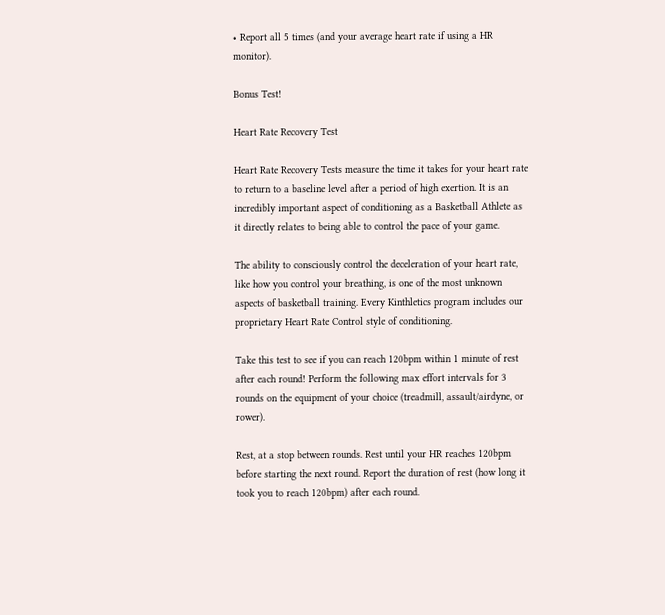• Report all 5 times (and your average heart rate if using a HR monitor).

Bonus Test!

Heart Rate Recovery Test

Heart Rate Recovery Tests measure the time it takes for your heart rate to return to a baseline level after a period of high exertion. It is an incredibly important aspect of conditioning as a Basketball Athlete as it directly relates to being able to control the pace of your game.

The ability to consciously control the deceleration of your heart rate, like how you control your breathing, is one of the most unknown aspects of basketball training. Every Kinthletics program includes our proprietary Heart Rate Control style of conditioning.

Take this test to see if you can reach 120bpm within 1 minute of rest after each round! Perform the following max effort intervals for 3 rounds on the equipment of your choice (treadmill, assault/airdyne, or rower).

Rest, at a stop between rounds. Rest until your HR reaches 120bpm before starting the next round. Report the duration of rest (how long it took you to reach 120bpm) after each round.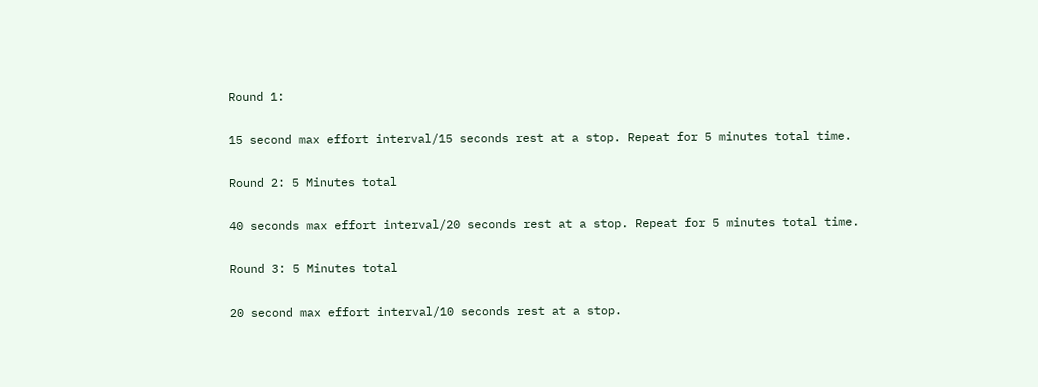Round 1:

15 second max effort interval/15 seconds rest at a stop. Repeat for 5 minutes total time.

Round 2: 5 Minutes total

40 seconds max effort interval/20 seconds rest at a stop. Repeat for 5 minutes total time.

Round 3: 5 Minutes total

20 second max effort interval/10 seconds rest at a stop.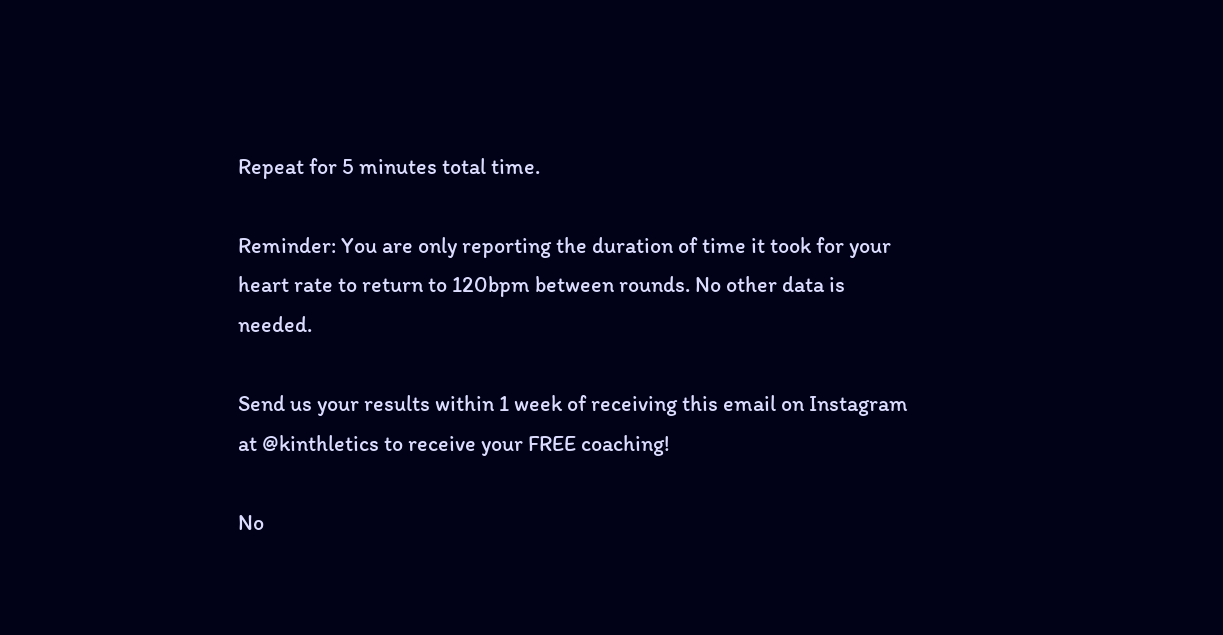Repeat for 5 minutes total time.

Reminder: You are only reporting the duration of time it took for your heart rate to return to 120bpm between rounds. No other data is needed.

Send us your results within 1 week of receiving this email on Instagram at @kinthletics to receive your FREE coaching!

No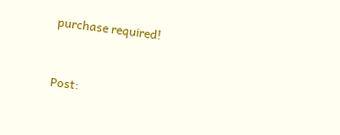purchase required!


Post: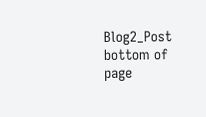Blog2_Post
bottom of page